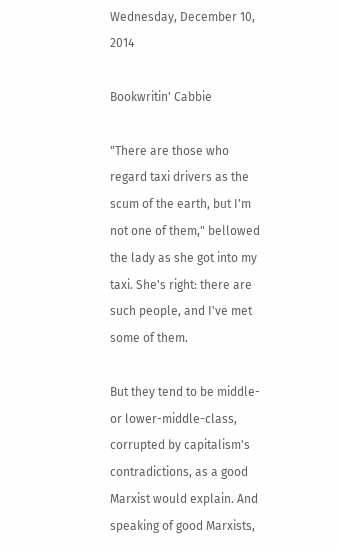Wednesday, December 10, 2014

Bookwritin' Cabbie

"There are those who regard taxi drivers as the scum of the earth, but I'm not one of them," bellowed the lady as she got into my taxi. She's right: there are such people, and I've met some of them.

But they tend to be middle- or lower-middle-class, corrupted by capitalism's contradictions, as a good Marxist would explain. And speaking of good Marxists,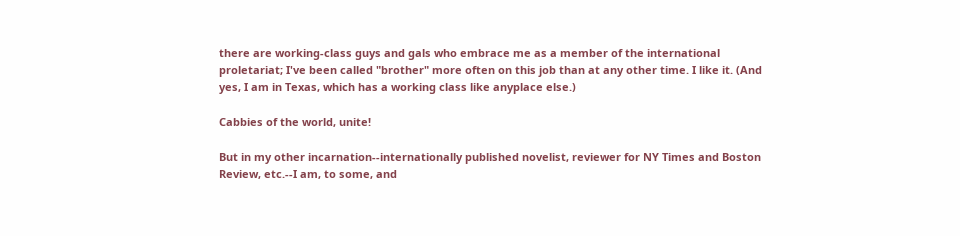there are working-class guys and gals who embrace me as a member of the international proletariat; I've been called "brother" more often on this job than at any other time. I like it. (And yes, I am in Texas, which has a working class like anyplace else.)

Cabbies of the world, unite!

But in my other incarnation--internationally published novelist, reviewer for NY Times and Boston Review, etc.--I am, to some, and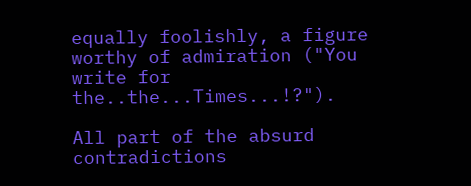equally foolishly, a figure worthy of admiration ("You write for the..the...Times...!?").

All part of the absurd contradictions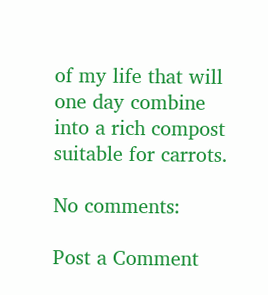of my life that will one day combine into a rich compost suitable for carrots.

No comments:

Post a Comment